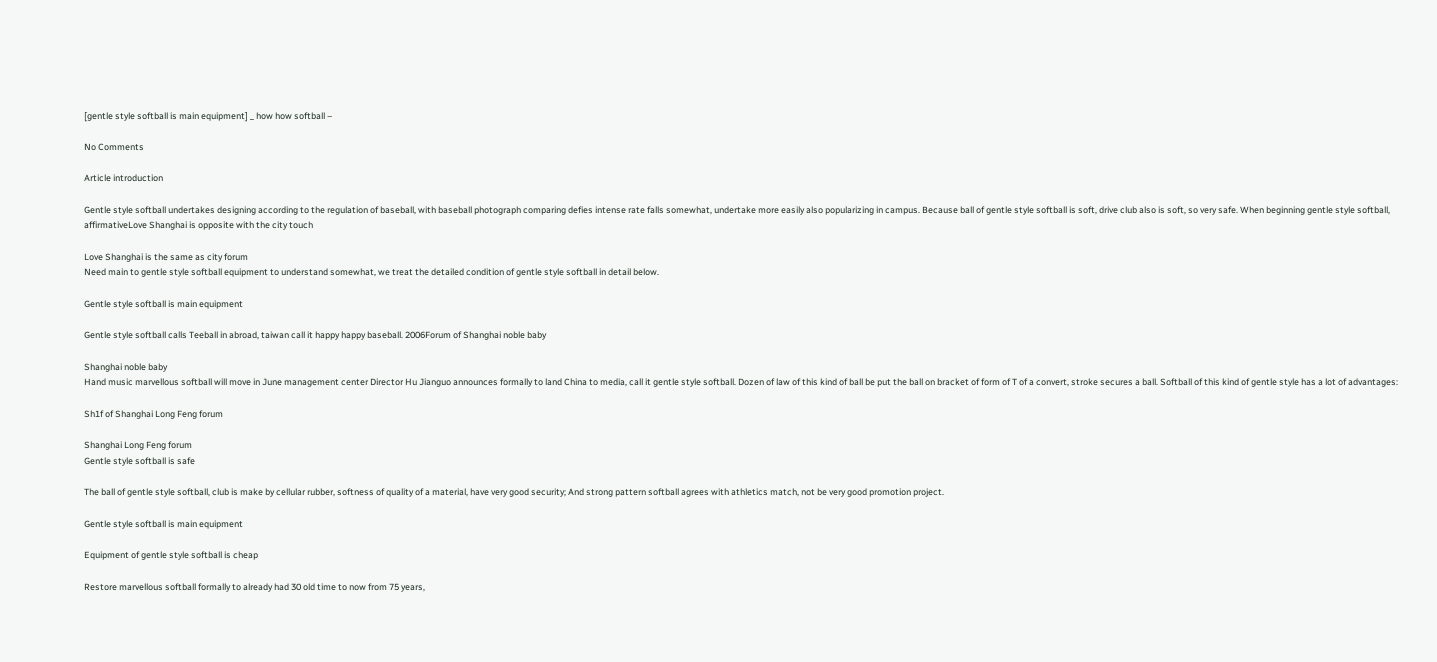[gentle style softball is main equipment] _ how how softball –

No Comments

Article introduction

Gentle style softball undertakes designing according to the regulation of baseball, with baseball photograph comparing defies intense rate falls somewhat, undertake more easily also popularizing in campus. Because ball of gentle style softball is soft, drive club also is soft, so very safe. When beginning gentle style softball, affirmativeLove Shanghai is opposite with the city touch

Love Shanghai is the same as city forum
Need main to gentle style softball equipment to understand somewhat, we treat the detailed condition of gentle style softball in detail below.

Gentle style softball is main equipment

Gentle style softball calls Teeball in abroad, taiwan call it happy happy baseball. 2006Forum of Shanghai noble baby

Shanghai noble baby
Hand music marvellous softball will move in June management center Director Hu Jianguo announces formally to land China to media, call it gentle style softball. Dozen of law of this kind of ball be put the ball on bracket of form of T of a convert, stroke secures a ball. Softball of this kind of gentle style has a lot of advantages:

Sh1f of Shanghai Long Feng forum

Shanghai Long Feng forum
Gentle style softball is safe

The ball of gentle style softball, club is make by cellular rubber, softness of quality of a material, have very good security; And strong pattern softball agrees with athletics match, not be very good promotion project.

Gentle style softball is main equipment

Equipment of gentle style softball is cheap

Restore marvellous softball formally to already had 30 old time to now from 75 years,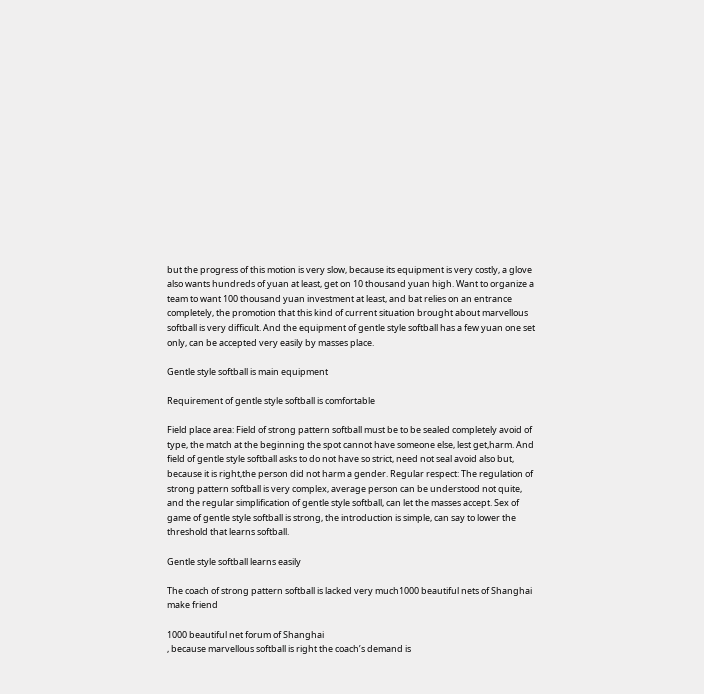but the progress of this motion is very slow, because its equipment is very costly, a glove also wants hundreds of yuan at least, get on 10 thousand yuan high. Want to organize a team to want 100 thousand yuan investment at least, and bat relies on an entrance completely, the promotion that this kind of current situation brought about marvellous softball is very difficult. And the equipment of gentle style softball has a few yuan one set only, can be accepted very easily by masses place.

Gentle style softball is main equipment

Requirement of gentle style softball is comfortable

Field place area: Field of strong pattern softball must be to be sealed completely avoid of type, the match at the beginning the spot cannot have someone else, lest get,harm. And field of gentle style softball asks to do not have so strict, need not seal avoid also but, because it is right,the person did not harm a gender. Regular respect: The regulation of strong pattern softball is very complex, average person can be understood not quite, and the regular simplification of gentle style softball, can let the masses accept. Sex of game of gentle style softball is strong, the introduction is simple, can say to lower the threshold that learns softball.

Gentle style softball learns easily

The coach of strong pattern softball is lacked very much1000 beautiful nets of Shanghai make friend

1000 beautiful net forum of Shanghai
, because marvellous softball is right the coach’s demand is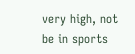very high, not be in sports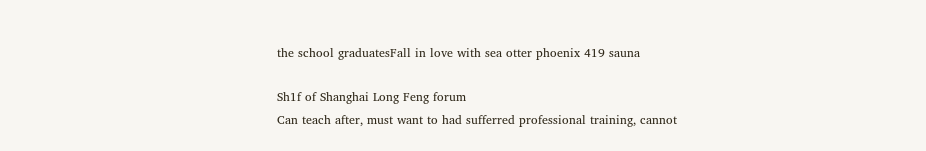the school graduatesFall in love with sea otter phoenix 419 sauna

Sh1f of Shanghai Long Feng forum
Can teach after, must want to had sufferred professional training, cannot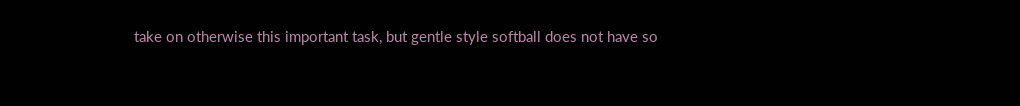take on otherwise this important task, but gentle style softball does not have so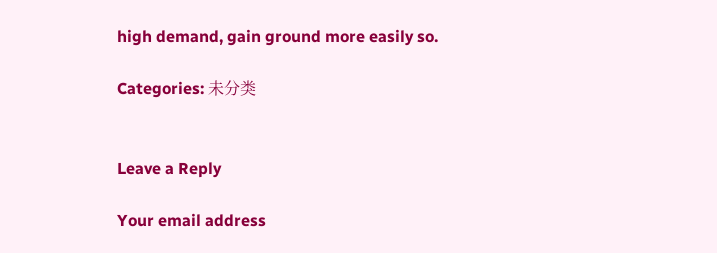high demand, gain ground more easily so.

Categories: 未分类


Leave a Reply

Your email address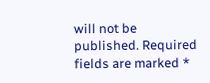will not be published. Required fields are marked *